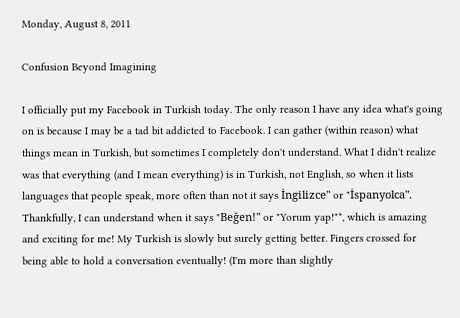Monday, August 8, 2011

Confusion Beyond Imagining

I officially put my Facebook in Turkish today. The only reason I have any idea what's going on is because I may be a tad bit addicted to Facebook. I can gather (within reason) what things mean in Turkish, but sometimes I completely don't understand. What I didn't realize was that everything (and I mean everything) is in Turkish, not English, so when it lists languages that people speak, more often than not it says İngilizce" or "İspanyolca". Thankfully, I can understand when it says "Beğen!" or "Yorum yap!"*, which is amazing and exciting for me! My Turkish is slowly but surely getting better. Fingers crossed for being able to hold a conversation eventually! (I'm more than slightly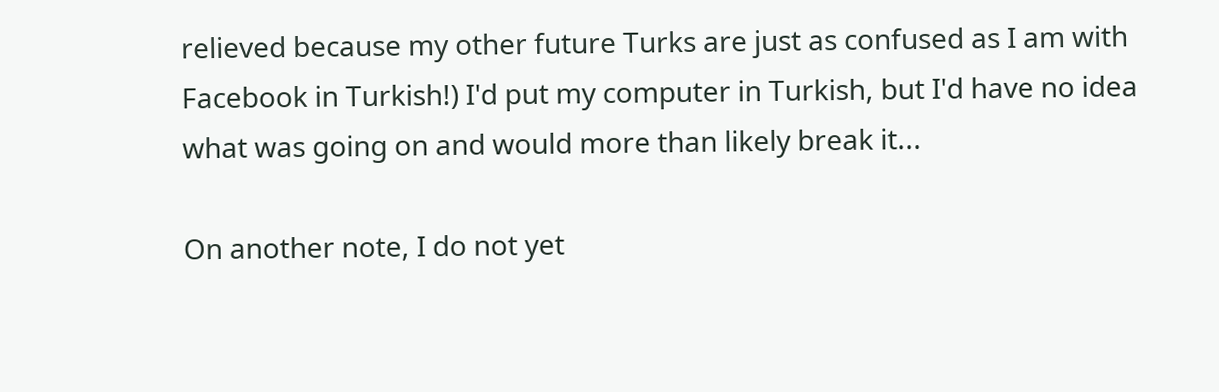relieved because my other future Turks are just as confused as I am with Facebook in Turkish!) I'd put my computer in Turkish, but I'd have no idea what was going on and would more than likely break it...

On another note, I do not yet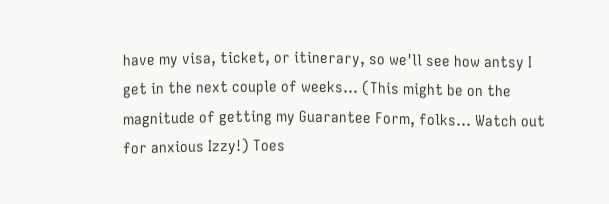have my visa, ticket, or itinerary, so we'll see how antsy I get in the next couple of weeks... (This might be on the magnitude of getting my Guarantee Form, folks... Watch out for anxious Izzy!) Toes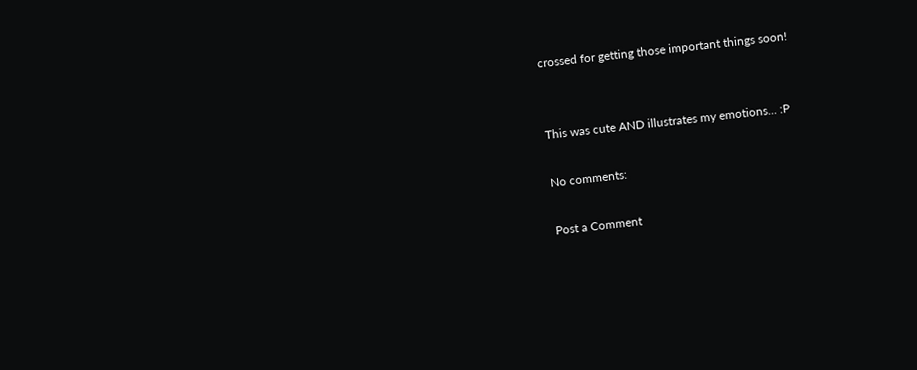crossed for getting those important things soon!


This was cute AND illustrates my emotions... :P

No comments:

Post a Comment